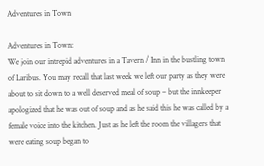Adventures in Town

Adventures in Town:
We join our intrepid adventures in a Tavern / Inn in the bustling town of Laribus. You may recall that last week we left our party as they were about to sit down to a well deserved meal of soup – but the innkeeper apologized that he was out of soup and as he said this he was called by a female voice into the kitchen. Just as he left the room the villagers that were eating soup began to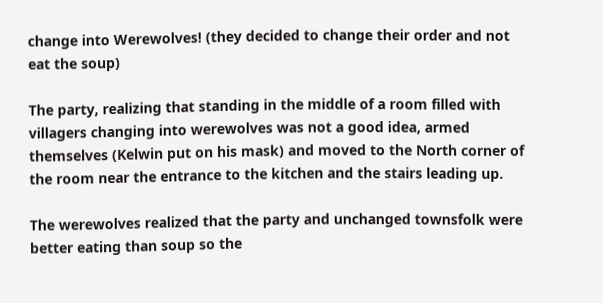change into Werewolves! (they decided to change their order and not eat the soup)

The party, realizing that standing in the middle of a room filled with villagers changing into werewolves was not a good idea, armed themselves (Kelwin put on his mask) and moved to the North corner of the room near the entrance to the kitchen and the stairs leading up.

The werewolves realized that the party and unchanged townsfolk were better eating than soup so the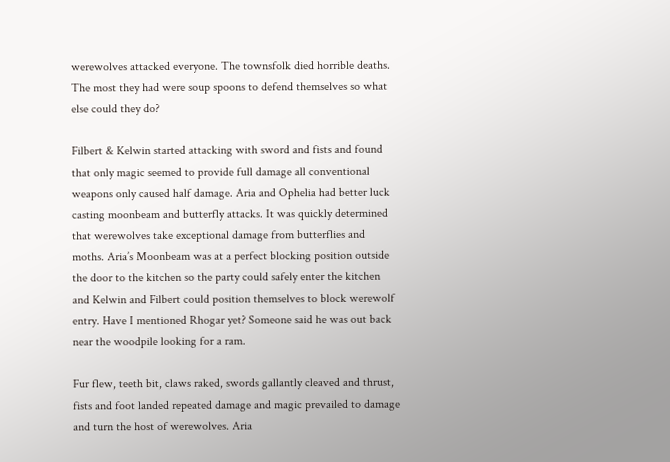werewolves attacked everyone. The townsfolk died horrible deaths. The most they had were soup spoons to defend themselves so what else could they do?

Filbert & Kelwin started attacking with sword and fists and found that only magic seemed to provide full damage all conventional weapons only caused half damage. Aria and Ophelia had better luck casting moonbeam and butterfly attacks. It was quickly determined that werewolves take exceptional damage from butterflies and moths. Aria’s Moonbeam was at a perfect blocking position outside the door to the kitchen so the party could safely enter the kitchen and Kelwin and Filbert could position themselves to block werewolf entry. Have I mentioned Rhogar yet? Someone said he was out back near the woodpile looking for a ram.

Fur flew, teeth bit, claws raked, swords gallantly cleaved and thrust, fists and foot landed repeated damage and magic prevailed to damage and turn the host of werewolves. Aria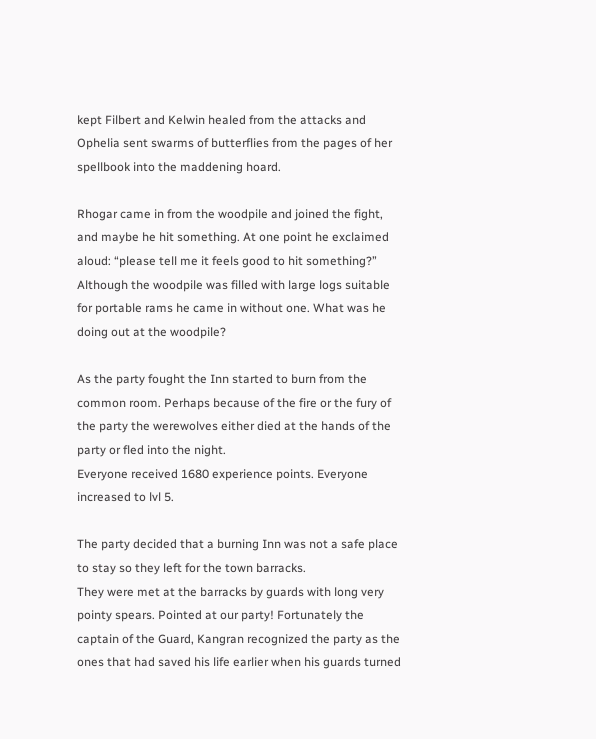kept Filbert and Kelwin healed from the attacks and Ophelia sent swarms of butterflies from the pages of her spellbook into the maddening hoard.

Rhogar came in from the woodpile and joined the fight, and maybe he hit something. At one point he exclaimed aloud: “please tell me it feels good to hit something?” Although the woodpile was filled with large logs suitable for portable rams he came in without one. What was he doing out at the woodpile?

As the party fought the Inn started to burn from the common room. Perhaps because of the fire or the fury of the party the werewolves either died at the hands of the party or fled into the night.
Everyone received 1680 experience points. Everyone increased to lvl 5.

The party decided that a burning Inn was not a safe place to stay so they left for the town barracks.
They were met at the barracks by guards with long very pointy spears. Pointed at our party! Fortunately the captain of the Guard, Kangran recognized the party as the ones that had saved his life earlier when his guards turned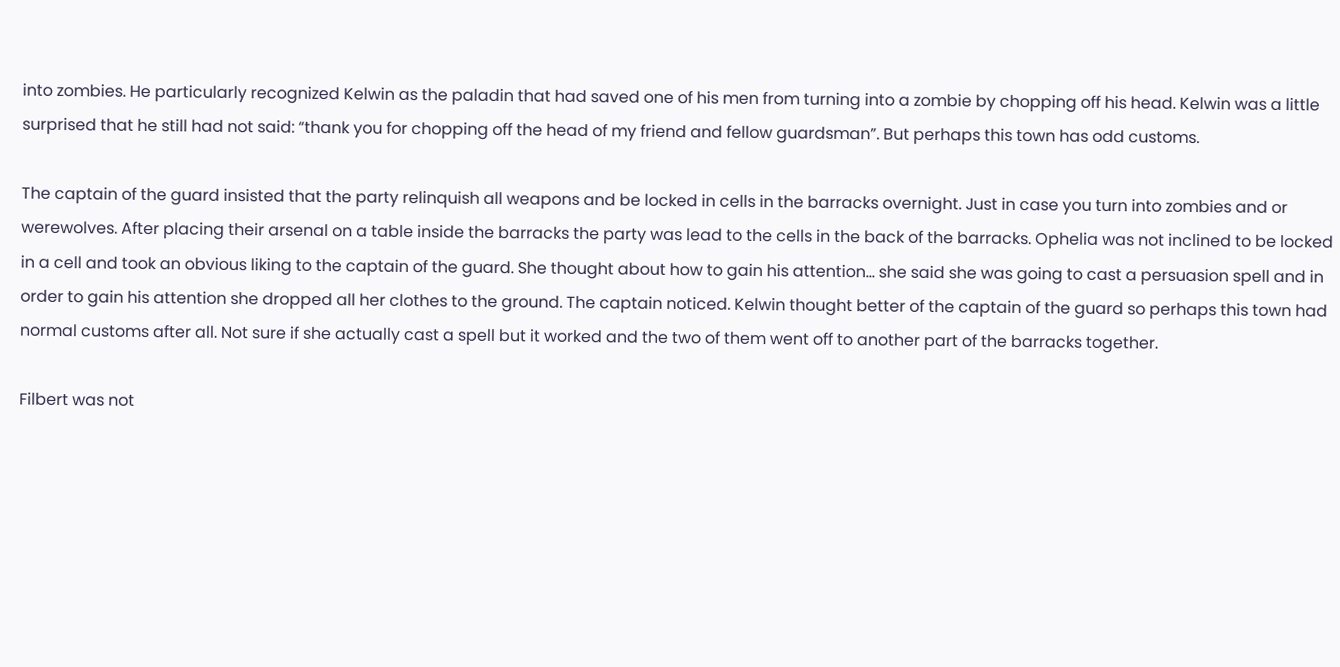into zombies. He particularly recognized Kelwin as the paladin that had saved one of his men from turning into a zombie by chopping off his head. Kelwin was a little surprised that he still had not said: “thank you for chopping off the head of my friend and fellow guardsman”. But perhaps this town has odd customs.

The captain of the guard insisted that the party relinquish all weapons and be locked in cells in the barracks overnight. Just in case you turn into zombies and or werewolves. After placing their arsenal on a table inside the barracks the party was lead to the cells in the back of the barracks. Ophelia was not inclined to be locked in a cell and took an obvious liking to the captain of the guard. She thought about how to gain his attention… she said she was going to cast a persuasion spell and in order to gain his attention she dropped all her clothes to the ground. The captain noticed. Kelwin thought better of the captain of the guard so perhaps this town had normal customs after all. Not sure if she actually cast a spell but it worked and the two of them went off to another part of the barracks together.

Filbert was not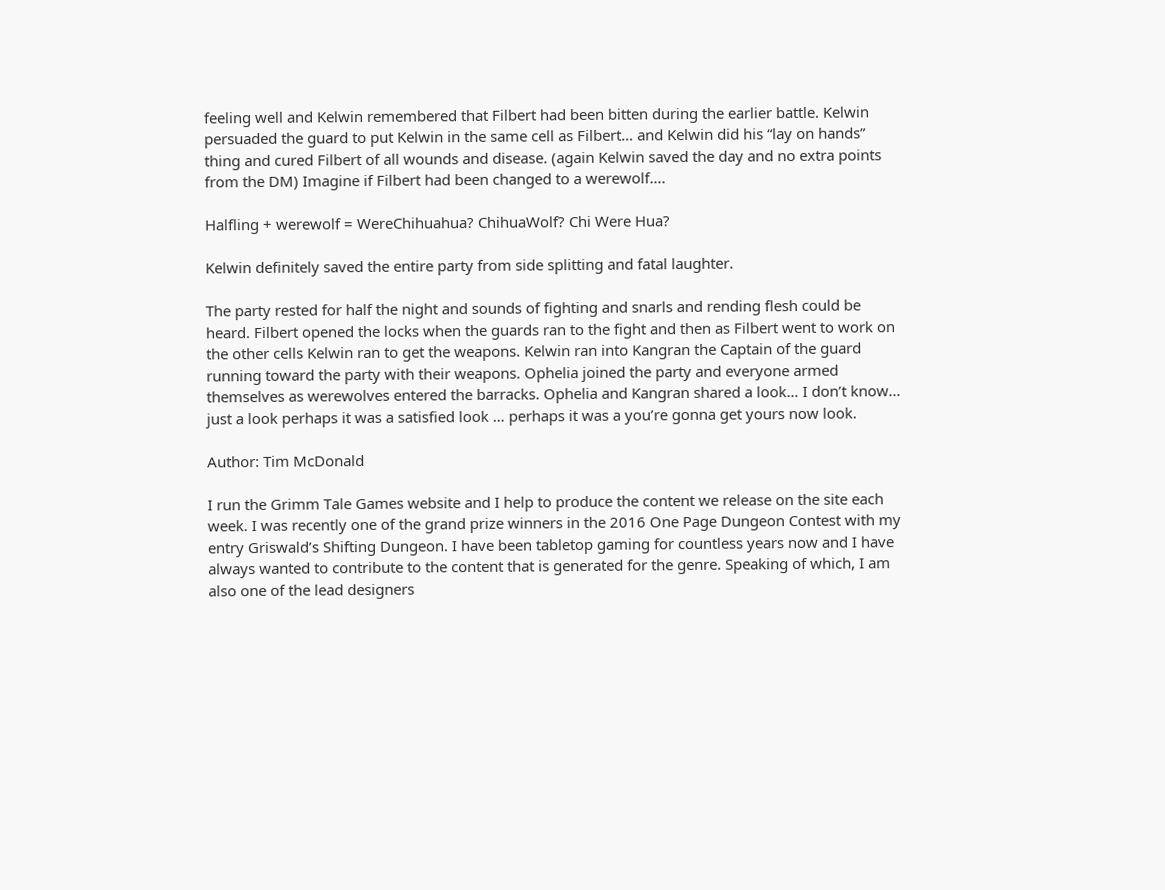feeling well and Kelwin remembered that Filbert had been bitten during the earlier battle. Kelwin persuaded the guard to put Kelwin in the same cell as Filbert… and Kelwin did his “lay on hands” thing and cured Filbert of all wounds and disease. (again Kelwin saved the day and no extra points from the DM) Imagine if Filbert had been changed to a werewolf….

Halfling + werewolf = WereChihuahua? ChihuaWolf? Chi Were Hua?

Kelwin definitely saved the entire party from side splitting and fatal laughter.

The party rested for half the night and sounds of fighting and snarls and rending flesh could be heard. Filbert opened the locks when the guards ran to the fight and then as Filbert went to work on the other cells Kelwin ran to get the weapons. Kelwin ran into Kangran the Captain of the guard running toward the party with their weapons. Ophelia joined the party and everyone armed themselves as werewolves entered the barracks. Ophelia and Kangran shared a look… I don’t know… just a look perhaps it was a satisfied look … perhaps it was a you’re gonna get yours now look.

Author: Tim McDonald

I run the Grimm Tale Games website and I help to produce the content we release on the site each week. I was recently one of the grand prize winners in the 2016 One Page Dungeon Contest with my entry Griswald’s Shifting Dungeon. I have been tabletop gaming for countless years now and I have always wanted to contribute to the content that is generated for the genre. Speaking of which, I am also one of the lead designers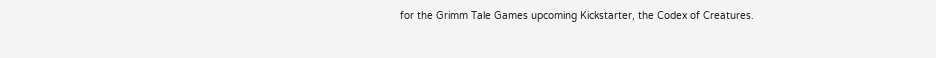for the Grimm Tale Games upcoming Kickstarter, the Codex of Creatures.